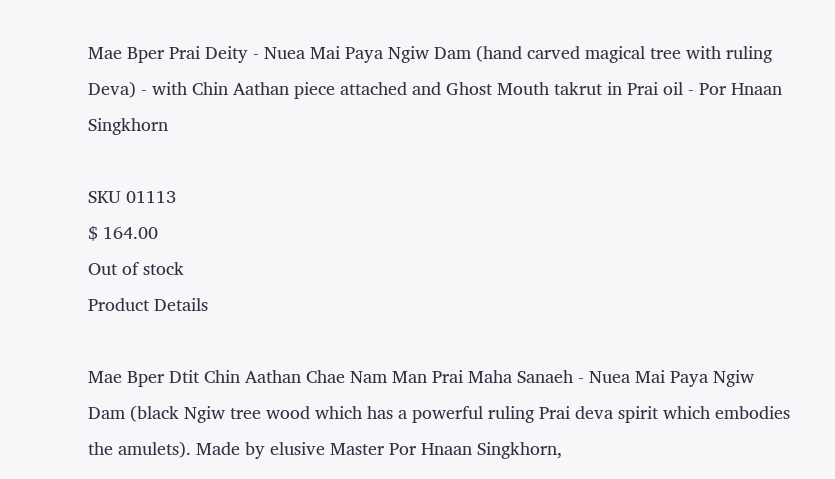Mae Bper Prai Deity - Nuea Mai Paya Ngiw Dam (hand carved magical tree with ruling Deva) - with Chin Aathan piece attached and Ghost Mouth takrut in Prai oil - Por Hnaan Singkhorn

SKU 01113
$ 164.00
Out of stock
Product Details

Mae Bper Dtit Chin Aathan Chae Nam Man Prai Maha Sanaeh - Nuea Mai Paya Ngiw Dam (black Ngiw tree wood which has a powerful ruling Prai deva spirit which embodies the amulets). Made by elusive Master Por Hnaan Singkhorn,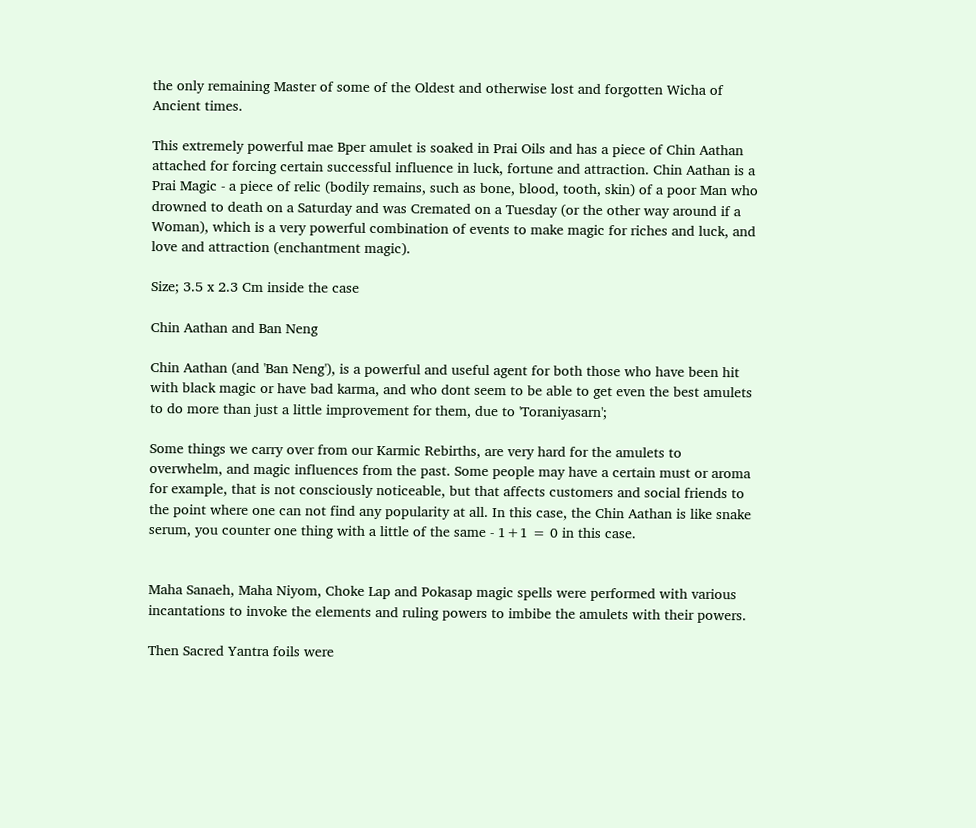the only remaining Master of some of the Oldest and otherwise lost and forgotten Wicha of Ancient times.

This extremely powerful mae Bper amulet is soaked in Prai Oils and has a piece of Chin Aathan attached for forcing certain successful influence in luck, fortune and attraction. Chin Aathan is a Prai Magic - a piece of relic (bodily remains, such as bone, blood, tooth, skin) of a poor Man who drowned to death on a Saturday and was Cremated on a Tuesday (or the other way around if a Woman), which is a very powerful combination of events to make magic for riches and luck, and love and attraction (enchantment magic).

Size; 3.5 x 2.3 Cm inside the case

Chin Aathan and Ban Neng

Chin Aathan (and 'Ban Neng'), is a powerful and useful agent for both those who have been hit with black magic or have bad karma, and who dont seem to be able to get even the best amulets to do more than just a little improvement for them, due to 'Toraniyasarn';

Some things we carry over from our Karmic Rebirths, are very hard for the amulets to overwhelm, and magic influences from the past. Some people may have a certain must or aroma for example, that is not consciously noticeable, but that affects customers and social friends to the point where one can not find any popularity at all. In this case, the Chin Aathan is like snake serum, you counter one thing with a little of the same - 1+1 = 0 in this case.


Maha Sanaeh, Maha Niyom, Choke Lap and Pokasap magic spells were performed with various incantations to invoke the elements and ruling powers to imbibe the amulets with their powers.

Then Sacred Yantra foils were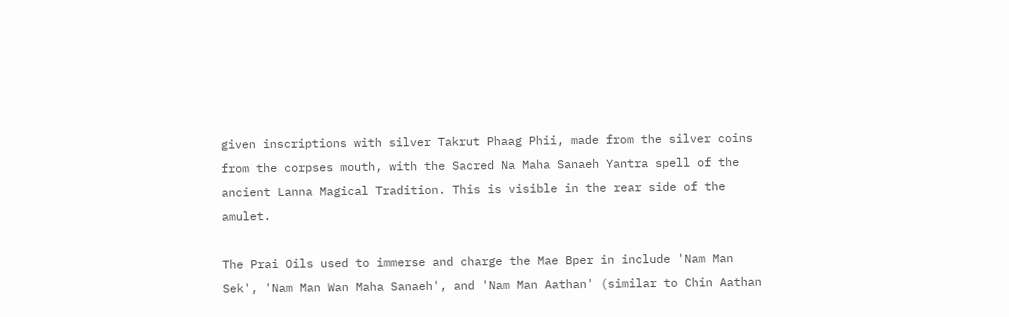given inscriptions with silver Takrut Phaag Phii, made from the silver coins from the corpses mouth, with the Sacred Na Maha Sanaeh Yantra spell of the ancient Lanna Magical Tradition. This is visible in the rear side of the amulet.

The Prai Oils used to immerse and charge the Mae Bper in include 'Nam Man Sek', 'Nam Man Wan Maha Sanaeh', and 'Nam Man Aathan' (similar to Chin Aathan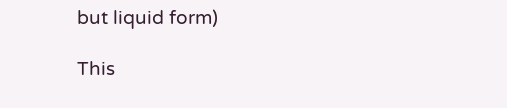but liquid form)

This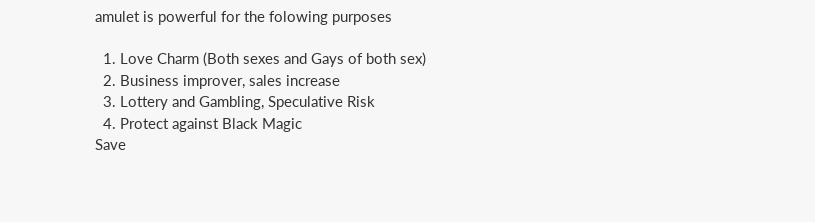amulet is powerful for the folowing purposes

  1. Love Charm (Both sexes and Gays of both sex)
  2. Business improver, sales increase
  3. Lottery and Gambling, Speculative Risk
  4. Protect against Black Magic
Save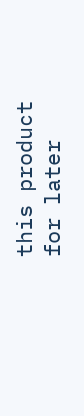this product for later